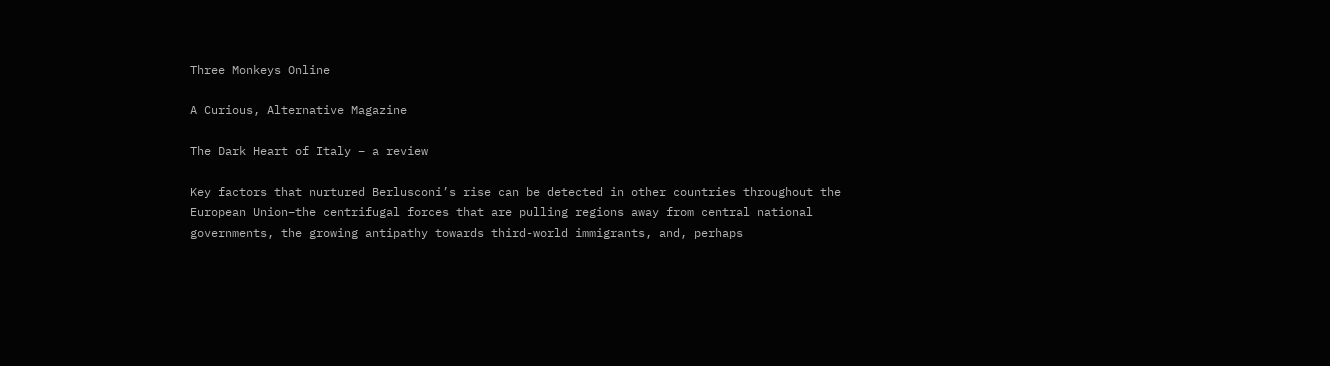Three Monkeys Online

A Curious, Alternative Magazine

The Dark Heart of Italy – a review

Key factors that nurtured Berlusconi’s rise can be detected in other countries throughout the European Union–the centrifugal forces that are pulling regions away from central national governments, the growing antipathy towards third-world immigrants, and, perhaps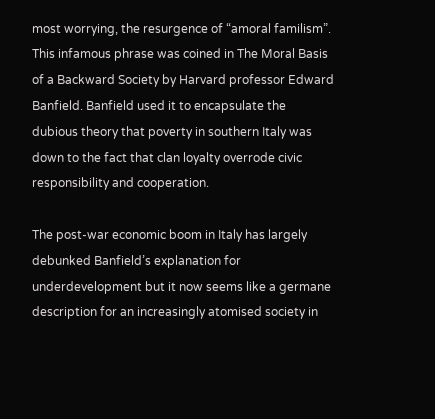most worrying, the resurgence of “amoral familism”. This infamous phrase was coined in The Moral Basis of a Backward Society by Harvard professor Edward Banfield. Banfield used it to encapsulate the dubious theory that poverty in southern Italy was down to the fact that clan loyalty overrode civic responsibility and cooperation.

The post-war economic boom in Italy has largely debunked Banfield’s explanation for underdevelopment but it now seems like a germane description for an increasingly atomised society in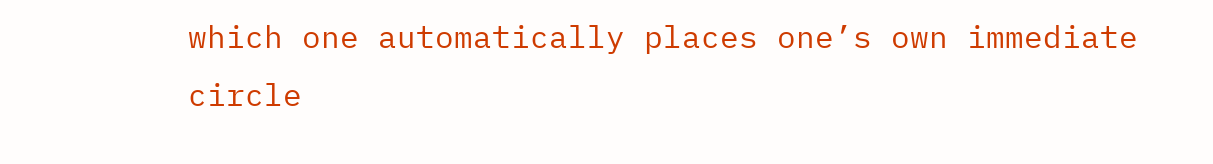which one automatically places one’s own immediate circle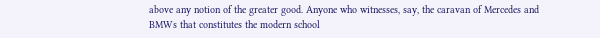above any notion of the greater good. Anyone who witnesses, say, the caravan of Mercedes and BMWs that constitutes the modern school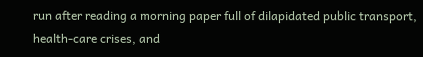run after reading a morning paper full of dilapidated public transport, health-care crises, and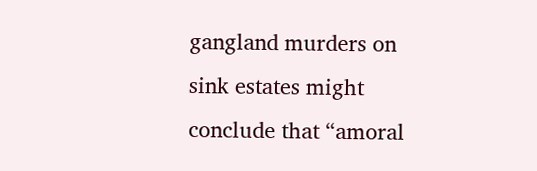gangland murders on sink estates might conclude that “amoral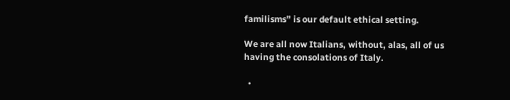familisms” is our default ethical setting.

We are all now Italians, without, alas, all of us having the consolations of Italy.

  •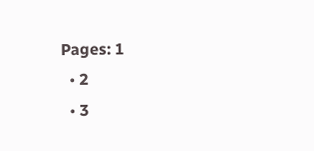Pages: 1
  • 2
  • 3